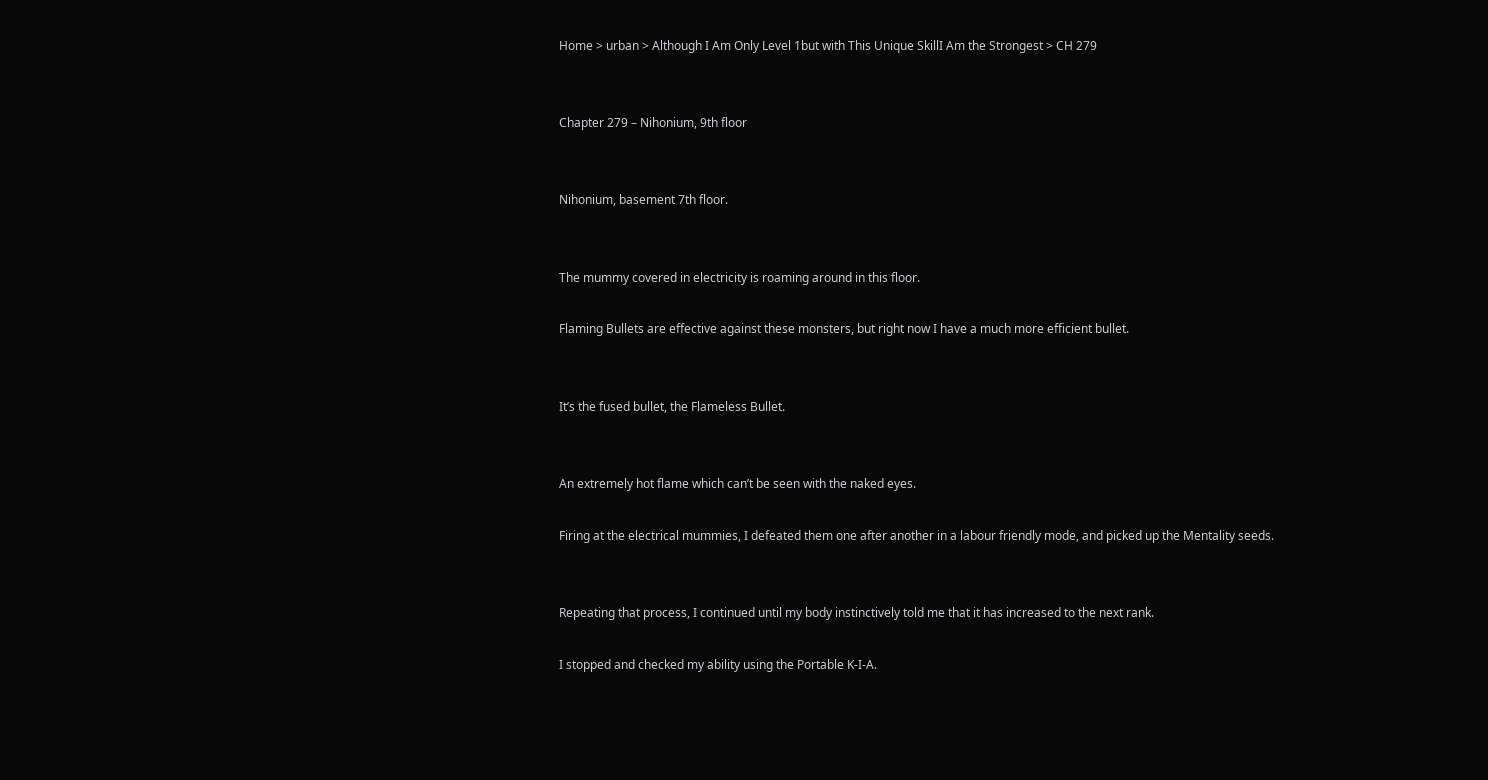Home > urban > Although I Am Only Level 1but with This Unique SkillI Am the Strongest > CH 279


Chapter 279 – Nihonium, 9th floor


Nihonium, basement 7th floor.


The mummy covered in electricity is roaming around in this floor.

Flaming Bullets are effective against these monsters, but right now I have a much more efficient bullet.


It’s the fused bullet, the Flameless Bullet.


An extremely hot flame which can’t be seen with the naked eyes.

Firing at the electrical mummies, I defeated them one after another in a labour friendly mode, and picked up the Mentality seeds.


Repeating that process, I continued until my body instinctively told me that it has increased to the next rank.

I stopped and checked my ability using the Portable K-I-A.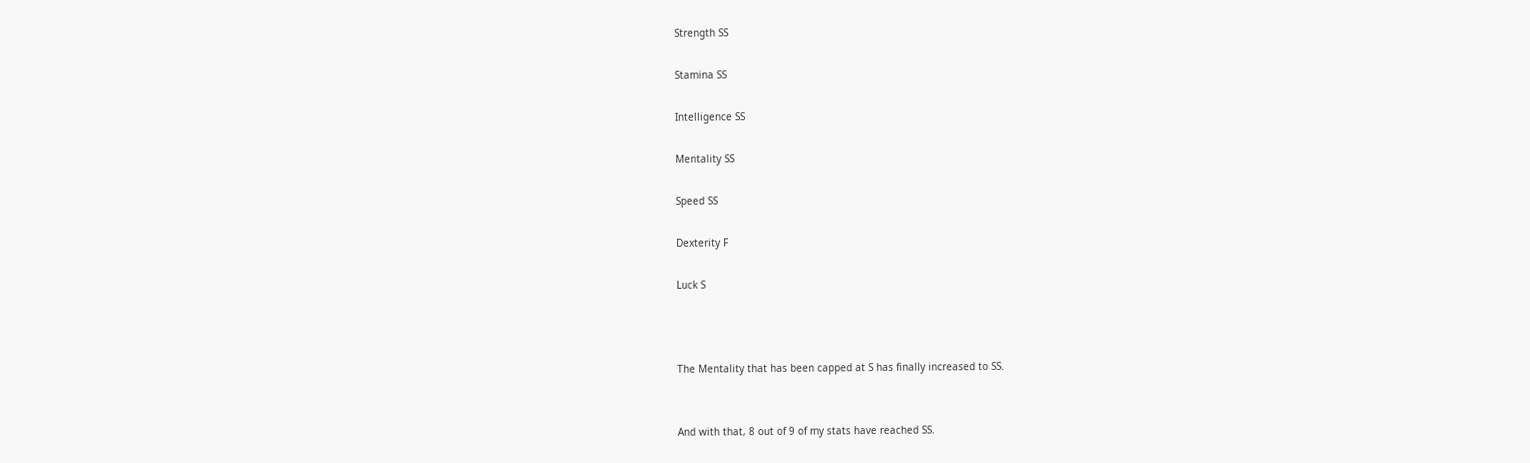Strength SS

Stamina SS

Intelligence SS

Mentality SS

Speed SS

Dexterity F

Luck S



The Mentality that has been capped at S has finally increased to SS.


And with that, 8 out of 9 of my stats have reached SS.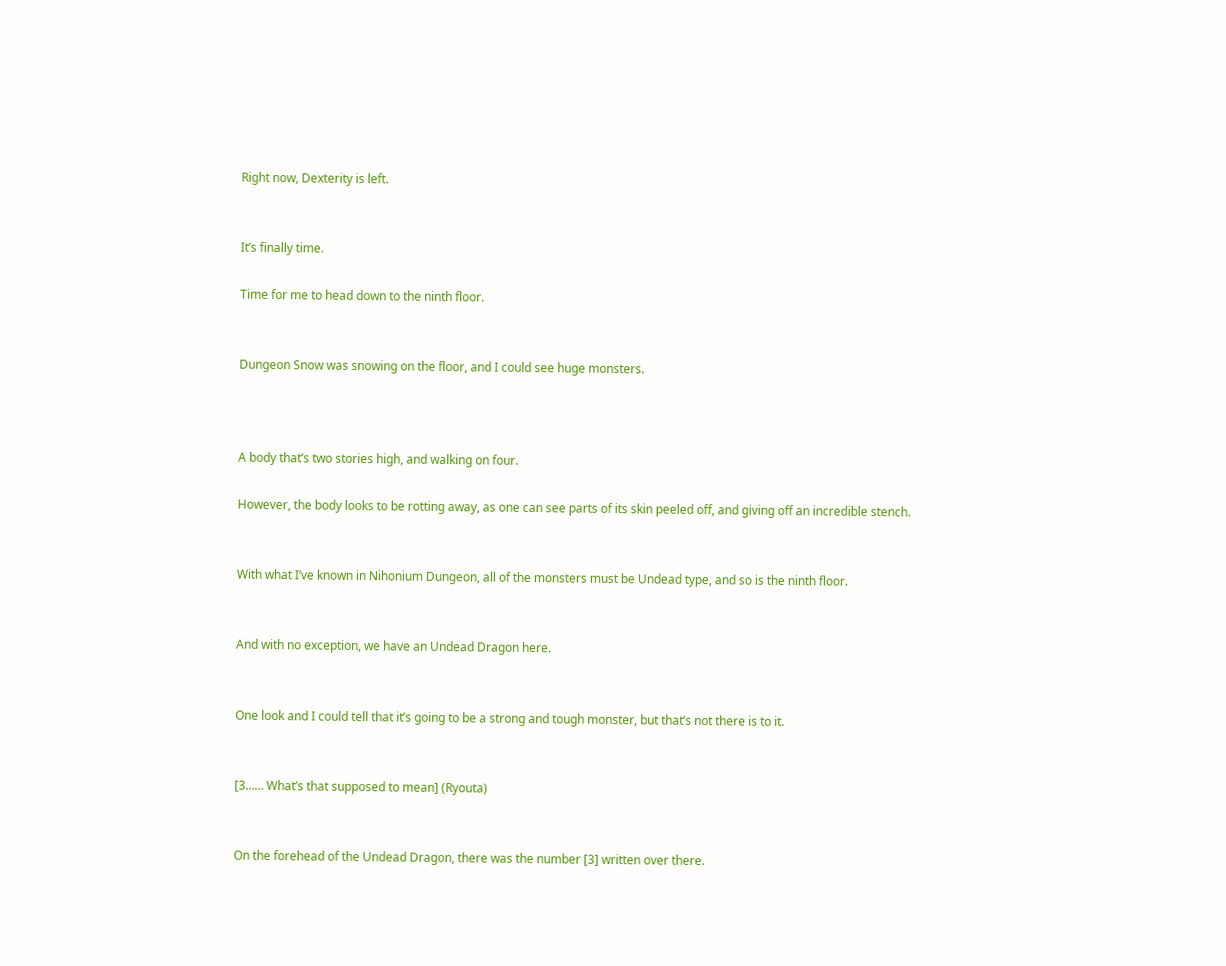Right now, Dexterity is left.


It’s finally time.

Time for me to head down to the ninth floor.


Dungeon Snow was snowing on the floor, and I could see huge monsters.



A body that’s two stories high, and walking on four.

However, the body looks to be rotting away, as one can see parts of its skin peeled off, and giving off an incredible stench.


With what I’ve known in Nihonium Dungeon, all of the monsters must be Undead type, and so is the ninth floor.


And with no exception, we have an Undead Dragon here.


One look and I could tell that it’s going to be a strong and tough monster, but that’s not there is to it.


[3…… What’s that supposed to mean] (Ryouta)


On the forehead of the Undead Dragon, there was the number [3] written over there.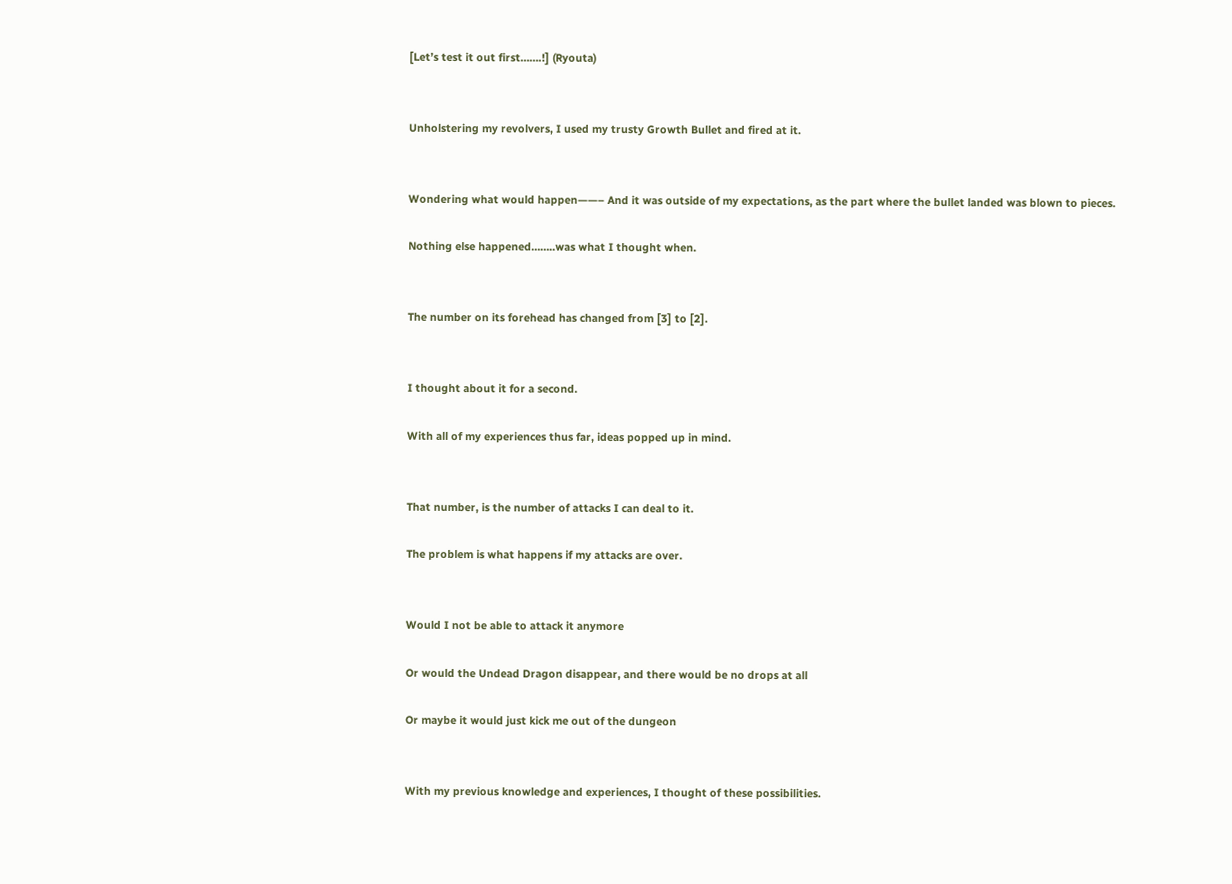[Let’s test it out first…….!] (Ryouta)


Unholstering my revolvers, I used my trusty Growth Bullet and fired at it.


Wondering what would happen——– And it was outside of my expectations, as the part where the bullet landed was blown to pieces.

Nothing else happened……..was what I thought when.


The number on its forehead has changed from [3] to [2].


I thought about it for a second.

With all of my experiences thus far, ideas popped up in mind.


That number, is the number of attacks I can deal to it.

The problem is what happens if my attacks are over.


Would I not be able to attack it anymore

Or would the Undead Dragon disappear, and there would be no drops at all

Or maybe it would just kick me out of the dungeon


With my previous knowledge and experiences, I thought of these possibilities.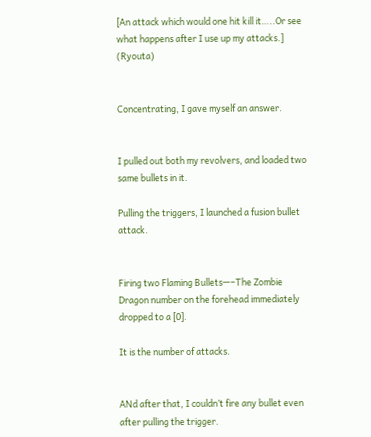[An attack which would one hit kill it…..Or see what happens after I use up my attacks.] (Ryouta)


Concentrating, I gave myself an answer.


I pulled out both my revolvers, and loaded two same bullets in it.

Pulling the triggers, I launched a fusion bullet attack.


Firing two Flaming Bullets—–The Zombie Dragon number on the forehead immediately dropped to a [0].

It is the number of attacks.


ANd after that, I couldn’t fire any bullet even after pulling the trigger.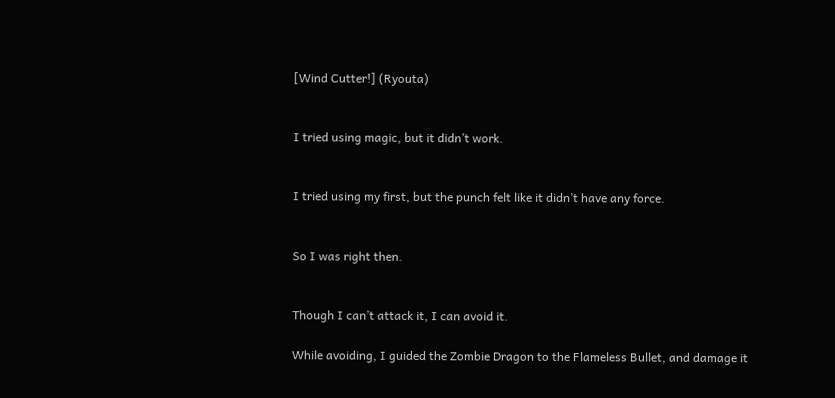[Wind Cutter!] (Ryouta)


I tried using magic, but it didn’t work.


I tried using my first, but the punch felt like it didn’t have any force.


So I was right then.


Though I can’t attack it, I can avoid it.

While avoiding, I guided the Zombie Dragon to the Flameless Bullet, and damage it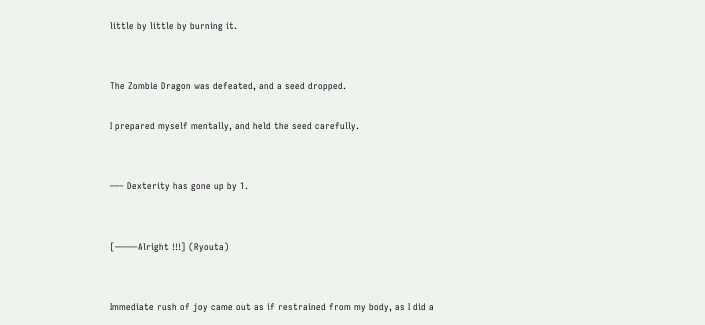little by little by burning it.


The Zombie Dragon was defeated, and a seed dropped.

I prepared myself mentally, and held the seed carefully.


—– Dexterity has gone up by 1.


[——–Alright !!!] (Ryouta)


Immediate rush of joy came out as if restrained from my body, as I did a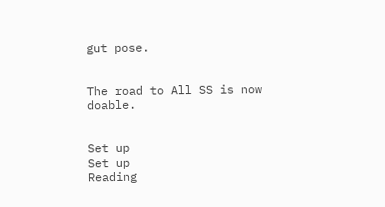gut pose.


The road to All SS is now doable.


Set up
Set up
Reading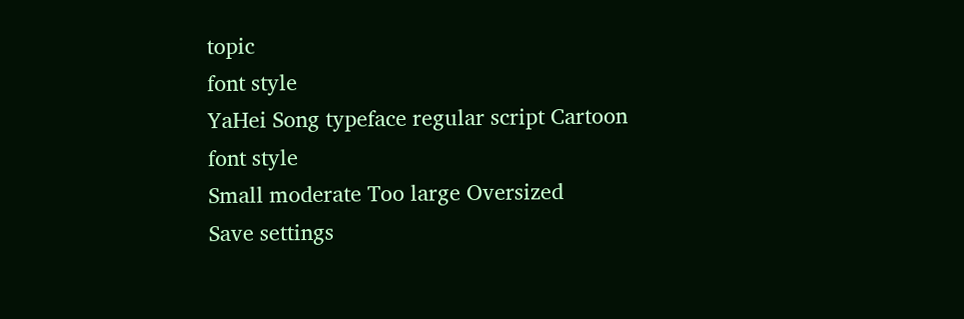topic
font style
YaHei Song typeface regular script Cartoon
font style
Small moderate Too large Oversized
Save settings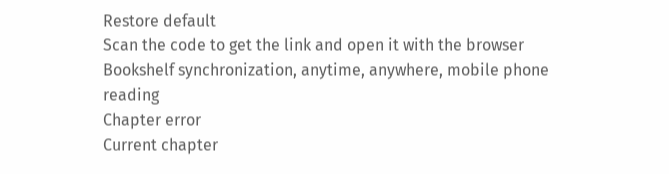Restore default
Scan the code to get the link and open it with the browser
Bookshelf synchronization, anytime, anywhere, mobile phone reading
Chapter error
Current chapter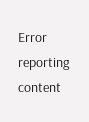Error reporting content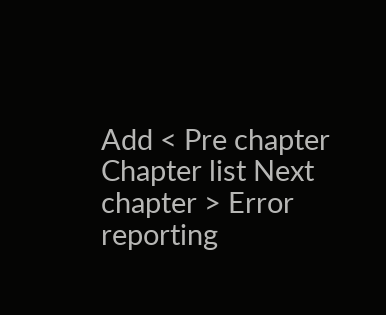Add < Pre chapter Chapter list Next chapter > Error reporting